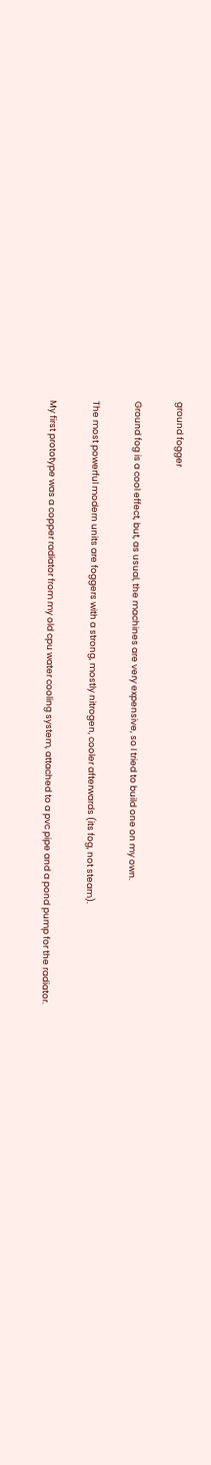ground fogger

Ground fog is a cool effect, but, as usual, the machines are very expensive, so I tried to build one on my own.

The most powerful modern units are foggers with a strong, mostly nitrogen, cooler afterwards (its fog, not steam).

My first prototype was a copper radiator from my old cpu water cooling system, attached to a pvc pipe and a pond pump for the radiator.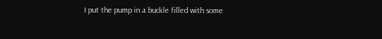I put the pump in a buckle filled with some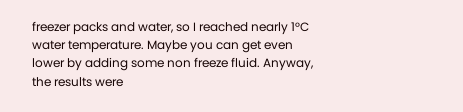freezer packs and water, so I reached nearly 1°C water temperature. Maybe you can get even lower by adding some non freeze fluid. Anyway, the results were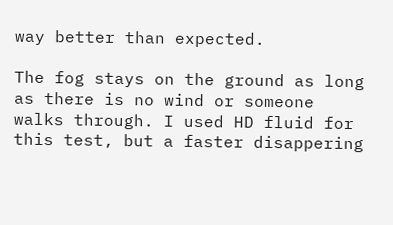way better than expected.

The fog stays on the ground as long as there is no wind or someone walks through. I used HD fluid for this test, but a faster disappering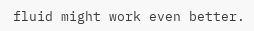fluid might work even better.